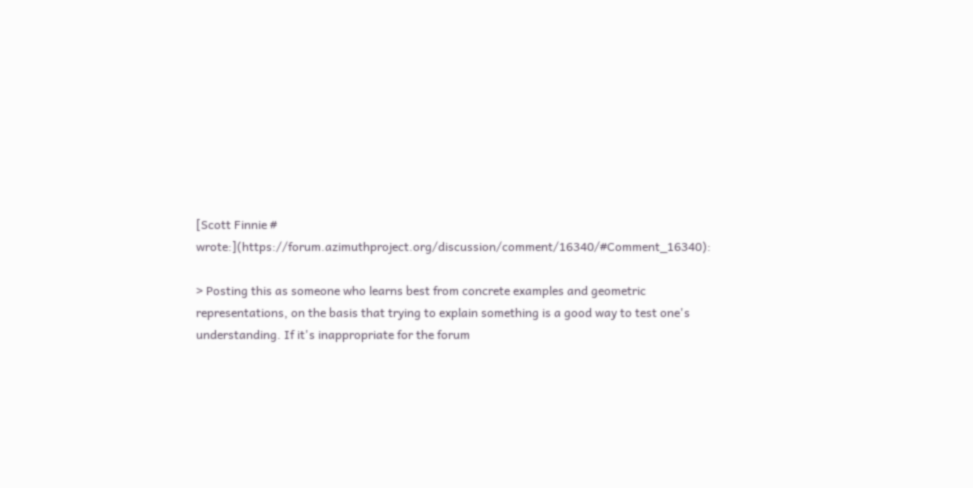[Scott Finnie # wrote:](https://forum.azimuthproject.org/discussion/comment/16340/#Comment_16340):

> Posting this as someone who learns best from concrete examples and geometric representations, on the basis that trying to explain something is a good way to test one's understanding. If it's inappropriate for the forum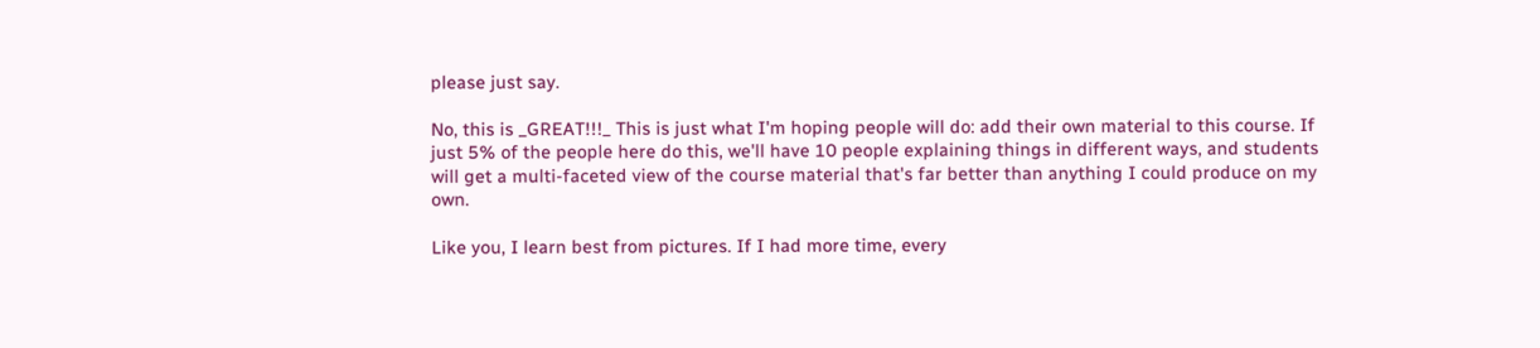please just say.

No, this is _GREAT!!!_ This is just what I'm hoping people will do: add their own material to this course. If just 5% of the people here do this, we'll have 10 people explaining things in different ways, and students will get a multi-faceted view of the course material that's far better than anything I could produce on my own.

Like you, I learn best from pictures. If I had more time, every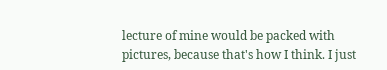lecture of mine would be packed with pictures, because that's how I think. I just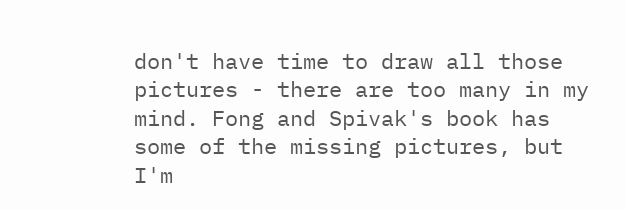don't have time to draw all those pictures - there are too many in my mind. Fong and Spivak's book has some of the missing pictures, but I'm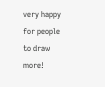very happy for people to draw more!